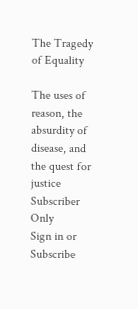The Tragedy of Equality

The uses of reason, the absurdity of disease, and the quest for justice
Subscriber Only
Sign in or Subscribe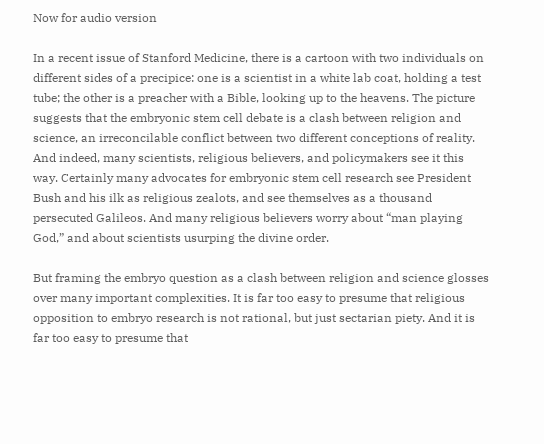Now for audio version

In a recent issue of Stanford Medicine, there is a cartoon with two individuals on different sides of a precipice: one is a scientist in a white lab coat, holding a test tube; the other is a preacher with a Bible, looking up to the heavens. The picture suggests that the embryonic stem cell debate is a clash between religion and science, an irreconcilable conflict between two different conceptions of reality. And indeed, many scientists, religious believers, and policymakers see it this way. Certainly many advocates for embryonic stem cell research see President Bush and his ilk as religious zealots, and see themselves as a thousand persecuted Galileos. And many religious believers worry about “man playing God,” and about scientists usurping the divine order.

But framing the embryo question as a clash between religion and science glosses over many important complexities. It is far too easy to presume that religious opposition to embryo research is not rational, but just sectarian piety. And it is far too easy to presume that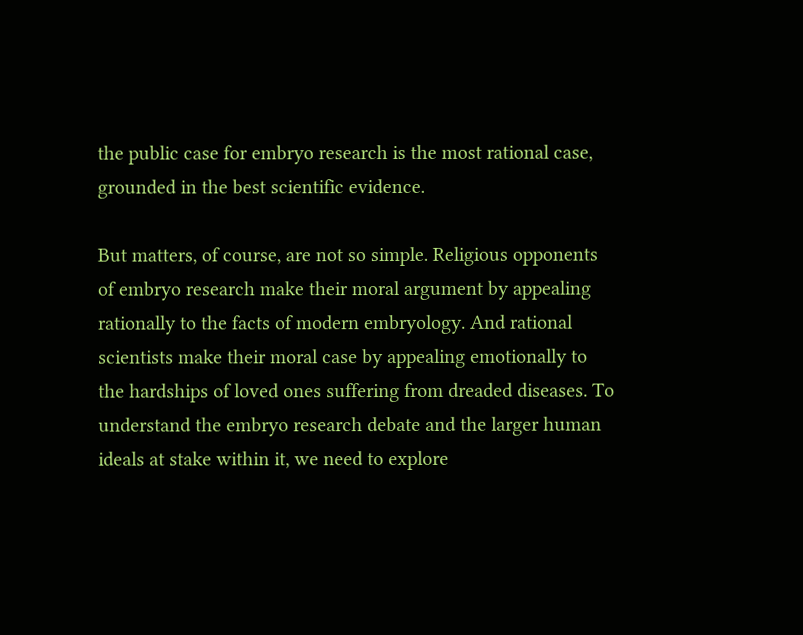the public case for embryo research is the most rational case, grounded in the best scientific evidence.

But matters, of course, are not so simple. Religious opponents of embryo research make their moral argument by appealing rationally to the facts of modern embryology. And rational scientists make their moral case by appealing emotionally to the hardships of loved ones suffering from dreaded diseases. To understand the embryo research debate and the larger human ideals at stake within it, we need to explore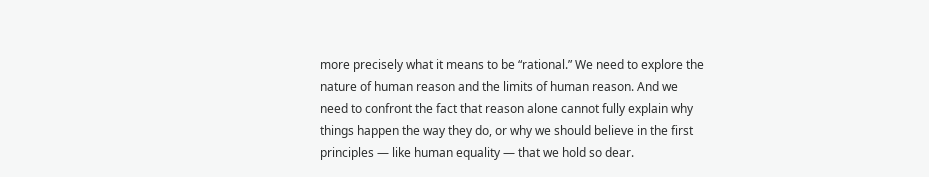more precisely what it means to be “rational.” We need to explore the nature of human reason and the limits of human reason. And we need to confront the fact that reason alone cannot fully explain why things happen the way they do, or why we should believe in the first principles — like human equality — that we hold so dear.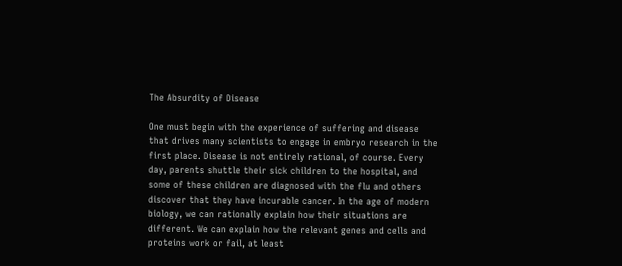The Absurdity of Disease

One must begin with the experience of suffering and disease that drives many scientists to engage in embryo research in the first place. Disease is not entirely rational, of course. Every day, parents shuttle their sick children to the hospital, and some of these children are diagnosed with the flu and others discover that they have incurable cancer. In the age of modern biology, we can rationally explain how their situations are different. We can explain how the relevant genes and cells and proteins work or fail, at least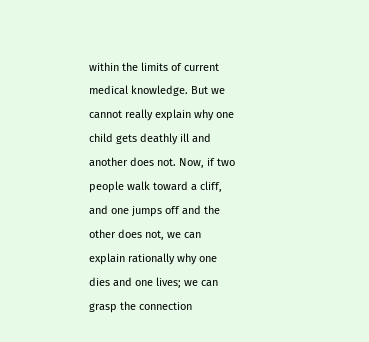within the limits of current medical knowledge. But we cannot really explain why one child gets deathly ill and another does not. Now, if two people walk toward a cliff, and one jumps off and the other does not, we can explain rationally why one dies and one lives; we can grasp the connection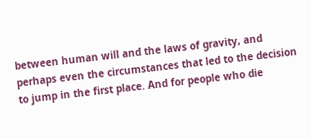between human will and the laws of gravity, and perhaps even the circumstances that led to the decision to jump in the first place. And for people who die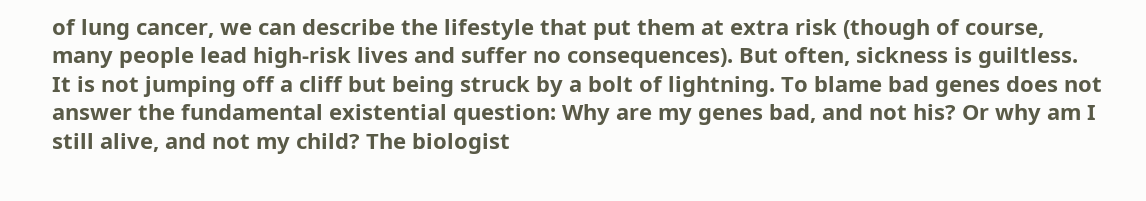of lung cancer, we can describe the lifestyle that put them at extra risk (though of course, many people lead high-risk lives and suffer no consequences). But often, sickness is guiltless. It is not jumping off a cliff but being struck by a bolt of lightning. To blame bad genes does not answer the fundamental existential question: Why are my genes bad, and not his? Or why am I still alive, and not my child? The biologist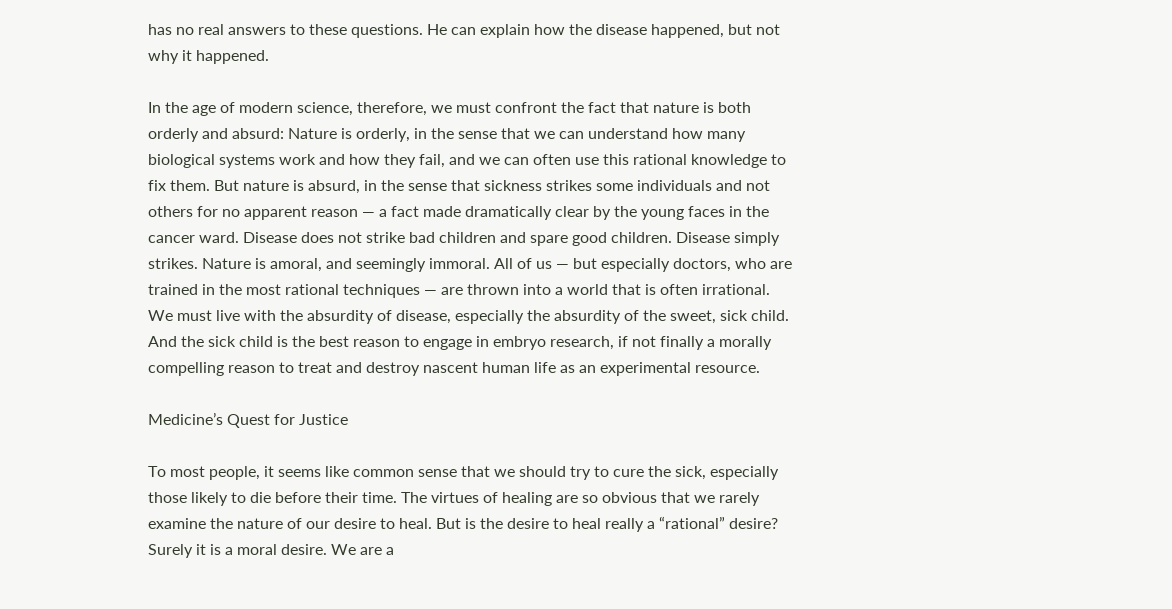has no real answers to these questions. He can explain how the disease happened, but not why it happened.

In the age of modern science, therefore, we must confront the fact that nature is both orderly and absurd: Nature is orderly, in the sense that we can understand how many biological systems work and how they fail, and we can often use this rational knowledge to fix them. But nature is absurd, in the sense that sickness strikes some individuals and not others for no apparent reason — a fact made dramatically clear by the young faces in the cancer ward. Disease does not strike bad children and spare good children. Disease simply strikes. Nature is amoral, and seemingly immoral. All of us — but especially doctors, who are trained in the most rational techniques — are thrown into a world that is often irrational. We must live with the absurdity of disease, especially the absurdity of the sweet, sick child. And the sick child is the best reason to engage in embryo research, if not finally a morally compelling reason to treat and destroy nascent human life as an experimental resource.

Medicine’s Quest for Justice

To most people, it seems like common sense that we should try to cure the sick, especially those likely to die before their time. The virtues of healing are so obvious that we rarely examine the nature of our desire to heal. But is the desire to heal really a “rational” desire? Surely it is a moral desire. We are a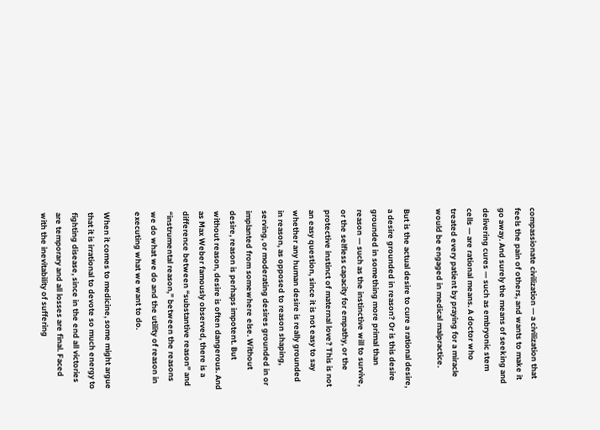compassionate civilization — a civilization that feels the pain of others, and wants to make it go away. And surely the means of seeking and delivering cures — such as embryonic stem cells — are rational means. A doctor who treated every patient by praying for a miracle would be engaged in medical malpractice.

But is the actual desire to cure a rational desire, a desire grounded in reason? Or is this desire grounded in something more primal than reason — such as the instinctive will to survive, or the selfless capacity for empathy, or the protective instinct of maternal love? This is not an easy question, since it is not easy to say whether any human desire is really grounded in reason, as opposed to reason shaping, serving, or moderating desires grounded in or implanted from somewhere else. Without desire, reason is perhaps impotent. But without reason, desire is often dangerous. And as Max Weber famously observed, there is a difference between “substantive reason” and “instrumental reason,” between the reasons we do what we do and the utility of reason in executing what we want to do.

When it comes to medicine, some might argue that it is irrational to devote so much energy to fighting disease, since in the end all victories are temporary and all losses are final. Faced with the inevitability of suffering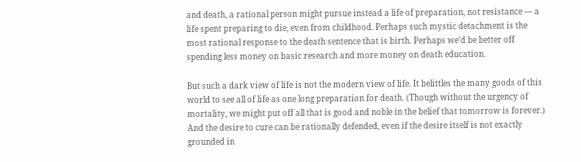and death, a rational person might pursue instead a life of preparation, not resistance — a life spent preparing to die, even from childhood. Perhaps such mystic detachment is the most rational response to the death sentence that is birth. Perhaps we’d be better off spending less money on basic research and more money on death education.

But such a dark view of life is not the modern view of life. It belittles the many goods of this world to see all of life as one long preparation for death. (Though without the urgency of mortality, we might put off all that is good and noble in the belief that tomorrow is forever.) And the desire to cure can be rationally defended, even if the desire itself is not exactly grounded in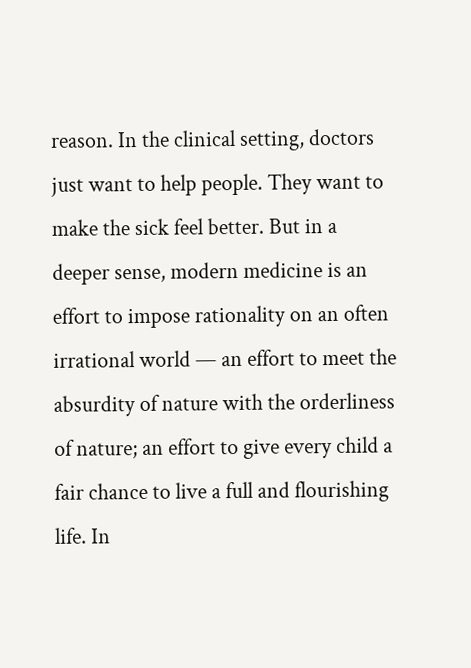reason. In the clinical setting, doctors just want to help people. They want to make the sick feel better. But in a deeper sense, modern medicine is an effort to impose rationality on an often irrational world — an effort to meet the absurdity of nature with the orderliness of nature; an effort to give every child a fair chance to live a full and flourishing life. In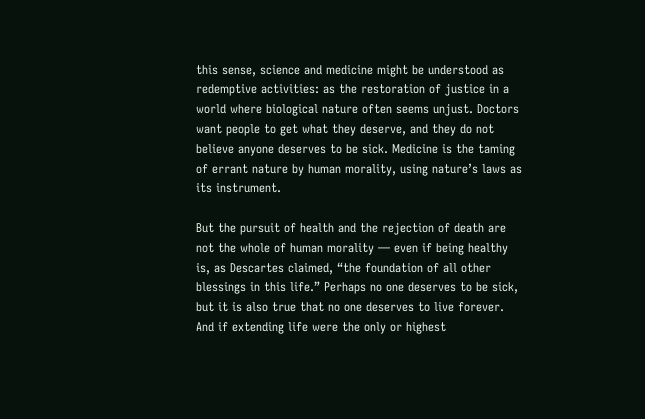this sense, science and medicine might be understood as redemptive activities: as the restoration of justice in a world where biological nature often seems unjust. Doctors want people to get what they deserve, and they do not believe anyone deserves to be sick. Medicine is the taming of errant nature by human morality, using nature’s laws as its instrument.

But the pursuit of health and the rejection of death are not the whole of human morality — even if being healthy is, as Descartes claimed, “the foundation of all other blessings in this life.” Perhaps no one deserves to be sick, but it is also true that no one deserves to live forever. And if extending life were the only or highest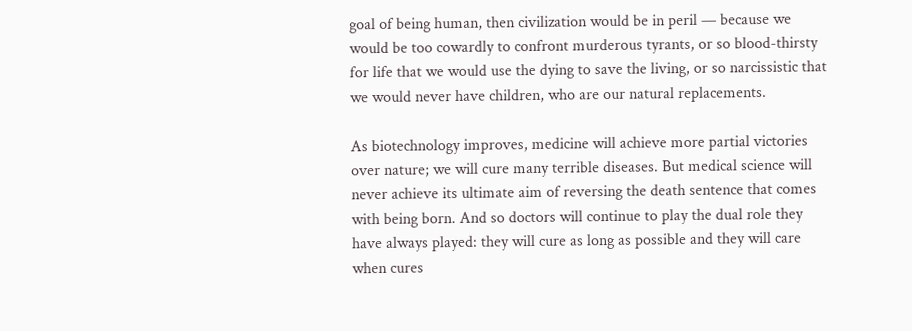goal of being human, then civilization would be in peril — because we would be too cowardly to confront murderous tyrants, or so blood-thirsty for life that we would use the dying to save the living, or so narcissistic that we would never have children, who are our natural replacements.

As biotechnology improves, medicine will achieve more partial victories over nature; we will cure many terrible diseases. But medical science will never achieve its ultimate aim of reversing the death sentence that comes with being born. And so doctors will continue to play the dual role they have always played: they will cure as long as possible and they will care when cures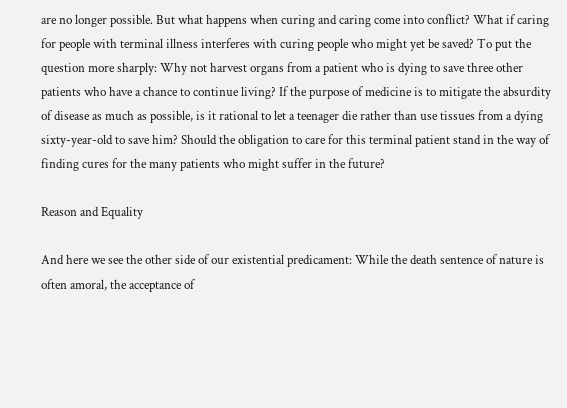are no longer possible. But what happens when curing and caring come into conflict? What if caring for people with terminal illness interferes with curing people who might yet be saved? To put the question more sharply: Why not harvest organs from a patient who is dying to save three other patients who have a chance to continue living? If the purpose of medicine is to mitigate the absurdity of disease as much as possible, is it rational to let a teenager die rather than use tissues from a dying sixty-year-old to save him? Should the obligation to care for this terminal patient stand in the way of finding cures for the many patients who might suffer in the future?

Reason and Equality

And here we see the other side of our existential predicament: While the death sentence of nature is often amoral, the acceptance of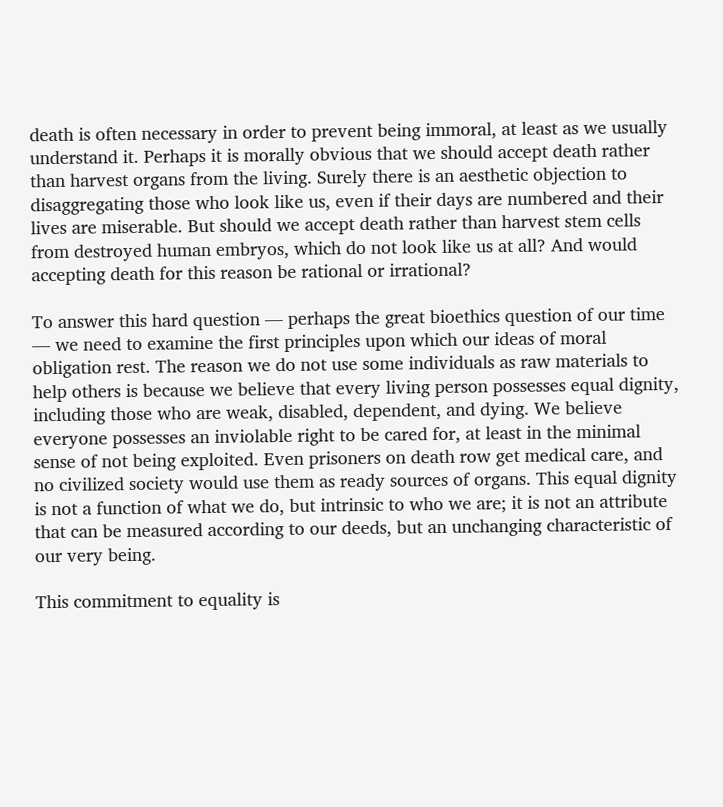death is often necessary in order to prevent being immoral, at least as we usually understand it. Perhaps it is morally obvious that we should accept death rather than harvest organs from the living. Surely there is an aesthetic objection to disaggregating those who look like us, even if their days are numbered and their lives are miserable. But should we accept death rather than harvest stem cells from destroyed human embryos, which do not look like us at all? And would accepting death for this reason be rational or irrational?

To answer this hard question — perhaps the great bioethics question of our time — we need to examine the first principles upon which our ideas of moral obligation rest. The reason we do not use some individuals as raw materials to help others is because we believe that every living person possesses equal dignity, including those who are weak, disabled, dependent, and dying. We believe everyone possesses an inviolable right to be cared for, at least in the minimal sense of not being exploited. Even prisoners on death row get medical care, and no civilized society would use them as ready sources of organs. This equal dignity is not a function of what we do, but intrinsic to who we are; it is not an attribute that can be measured according to our deeds, but an unchanging characteristic of our very being.

This commitment to equality is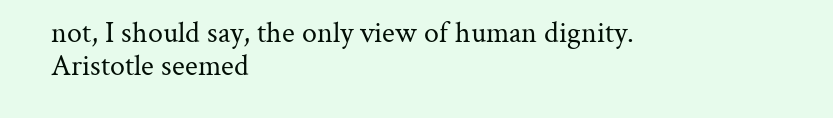not, I should say, the only view of human dignity. Aristotle seemed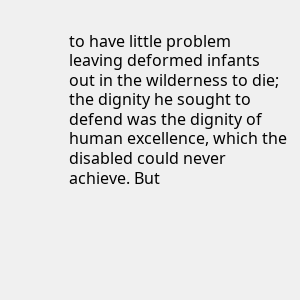to have little problem leaving deformed infants out in the wilderness to die; the dignity he sought to defend was the dignity of human excellence, which the disabled could never achieve. But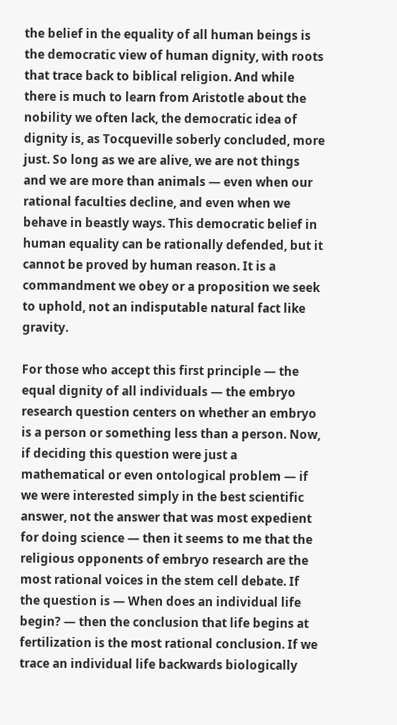the belief in the equality of all human beings is the democratic view of human dignity, with roots that trace back to biblical religion. And while there is much to learn from Aristotle about the nobility we often lack, the democratic idea of dignity is, as Tocqueville soberly concluded, more just. So long as we are alive, we are not things and we are more than animals — even when our rational faculties decline, and even when we behave in beastly ways. This democratic belief in human equality can be rationally defended, but it cannot be proved by human reason. It is a commandment we obey or a proposition we seek to uphold, not an indisputable natural fact like gravity.

For those who accept this first principle — the equal dignity of all individuals — the embryo research question centers on whether an embryo is a person or something less than a person. Now, if deciding this question were just a mathematical or even ontological problem — if we were interested simply in the best scientific answer, not the answer that was most expedient for doing science — then it seems to me that the religious opponents of embryo research are the most rational voices in the stem cell debate. If the question is — When does an individual life begin? — then the conclusion that life begins at fertilization is the most rational conclusion. If we trace an individual life backwards biologically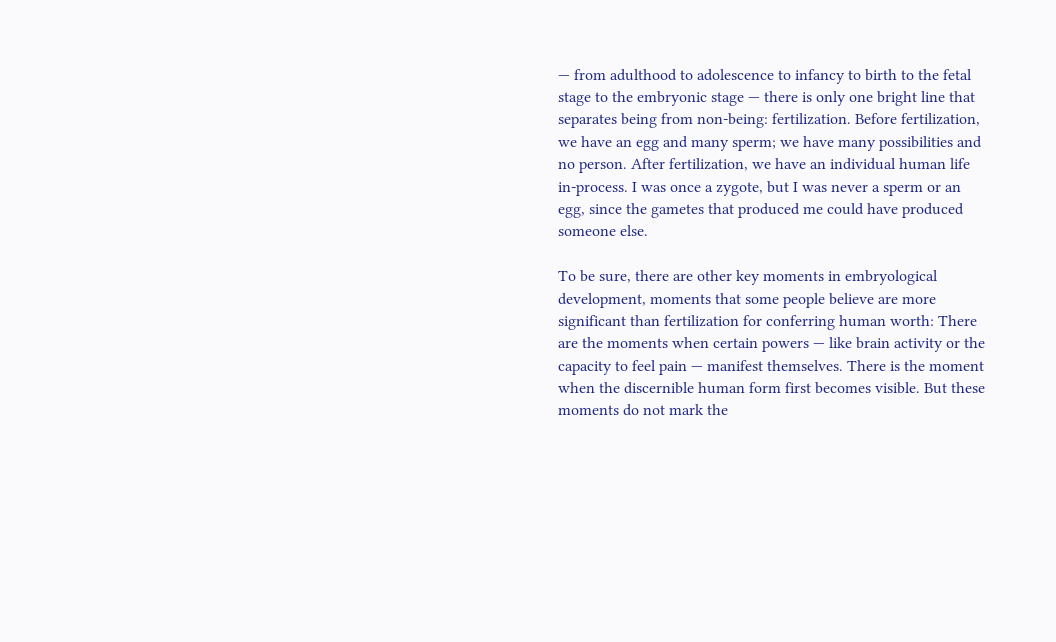— from adulthood to adolescence to infancy to birth to the fetal stage to the embryonic stage — there is only one bright line that separates being from non-being: fertilization. Before fertilization, we have an egg and many sperm; we have many possibilities and no person. After fertilization, we have an individual human life in-process. I was once a zygote, but I was never a sperm or an egg, since the gametes that produced me could have produced someone else.

To be sure, there are other key moments in embryological development, moments that some people believe are more significant than fertilization for conferring human worth: There are the moments when certain powers — like brain activity or the capacity to feel pain — manifest themselves. There is the moment when the discernible human form first becomes visible. But these moments do not mark the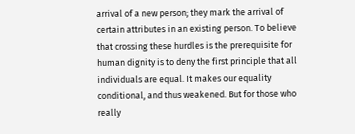arrival of a new person; they mark the arrival of certain attributes in an existing person. To believe that crossing these hurdles is the prerequisite for human dignity is to deny the first principle that all individuals are equal. It makes our equality conditional, and thus weakened. But for those who really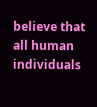believe that all human individuals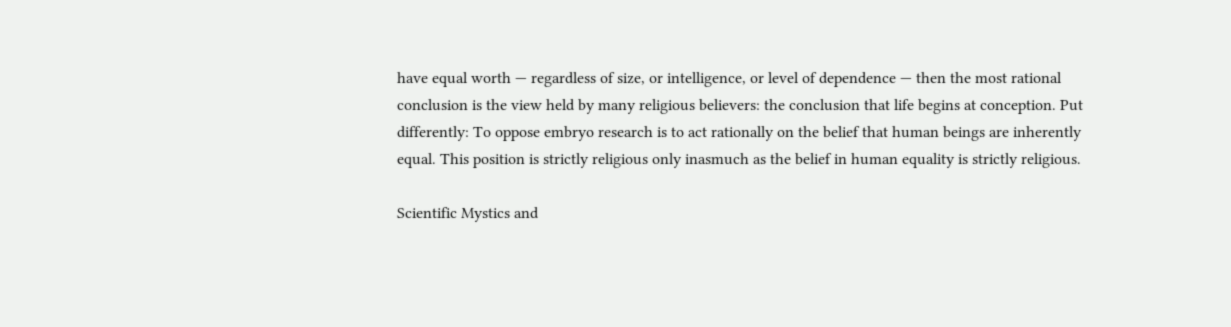have equal worth — regardless of size, or intelligence, or level of dependence — then the most rational conclusion is the view held by many religious believers: the conclusion that life begins at conception. Put differently: To oppose embryo research is to act rationally on the belief that human beings are inherently equal. This position is strictly religious only inasmuch as the belief in human equality is strictly religious.

Scientific Mystics and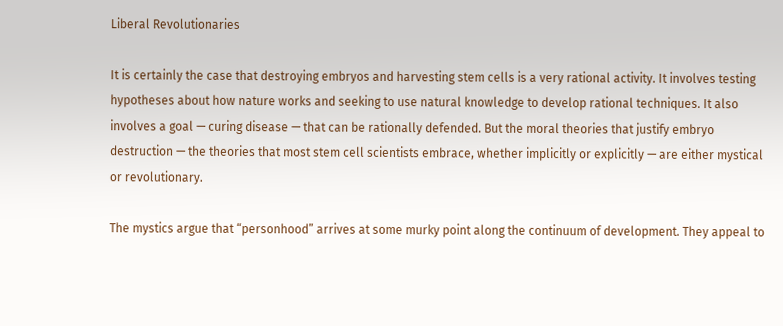Liberal Revolutionaries

It is certainly the case that destroying embryos and harvesting stem cells is a very rational activity. It involves testing hypotheses about how nature works and seeking to use natural knowledge to develop rational techniques. It also involves a goal — curing disease — that can be rationally defended. But the moral theories that justify embryo destruction — the theories that most stem cell scientists embrace, whether implicitly or explicitly — are either mystical or revolutionary.

The mystics argue that “personhood” arrives at some murky point along the continuum of development. They appeal to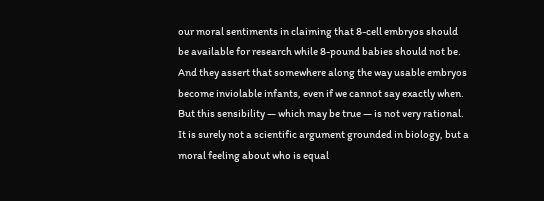our moral sentiments in claiming that 8-cell embryos should be available for research while 8-pound babies should not be. And they assert that somewhere along the way usable embryos become inviolable infants, even if we cannot say exactly when. But this sensibility — which may be true — is not very rational. It is surely not a scientific argument grounded in biology, but a moral feeling about who is equal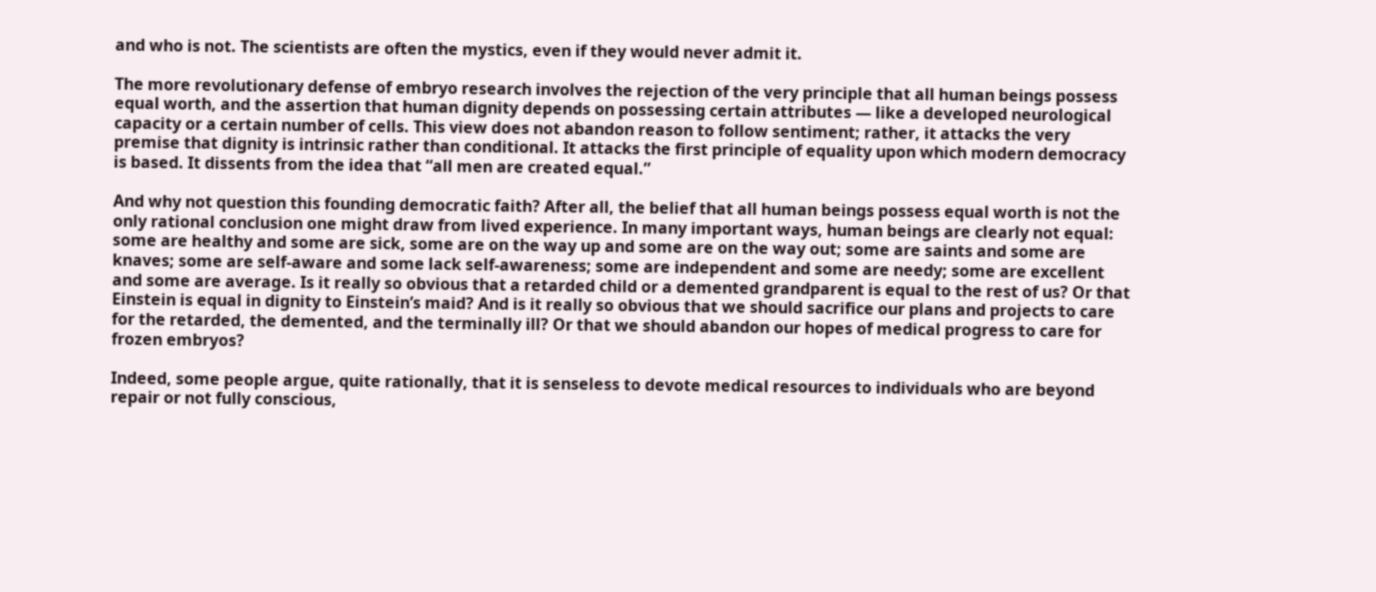and who is not. The scientists are often the mystics, even if they would never admit it.

The more revolutionary defense of embryo research involves the rejection of the very principle that all human beings possess equal worth, and the assertion that human dignity depends on possessing certain attributes — like a developed neurological capacity or a certain number of cells. This view does not abandon reason to follow sentiment; rather, it attacks the very premise that dignity is intrinsic rather than conditional. It attacks the first principle of equality upon which modern democracy is based. It dissents from the idea that “all men are created equal.”

And why not question this founding democratic faith? After all, the belief that all human beings possess equal worth is not the only rational conclusion one might draw from lived experience. In many important ways, human beings are clearly not equal: some are healthy and some are sick, some are on the way up and some are on the way out; some are saints and some are knaves; some are self-aware and some lack self-awareness; some are independent and some are needy; some are excellent and some are average. Is it really so obvious that a retarded child or a demented grandparent is equal to the rest of us? Or that Einstein is equal in dignity to Einstein’s maid? And is it really so obvious that we should sacrifice our plans and projects to care for the retarded, the demented, and the terminally ill? Or that we should abandon our hopes of medical progress to care for frozen embryos?

Indeed, some people argue, quite rationally, that it is senseless to devote medical resources to individuals who are beyond repair or not fully conscious,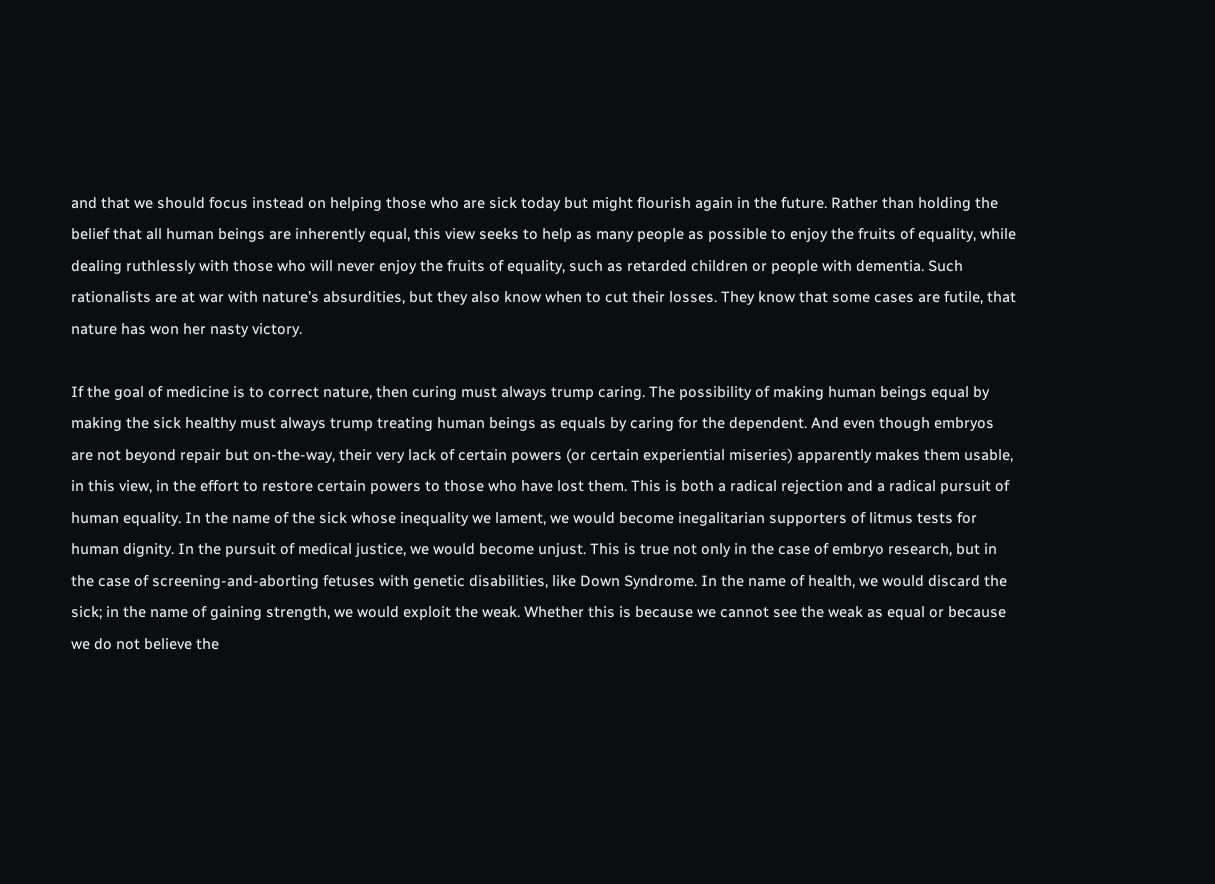and that we should focus instead on helping those who are sick today but might flourish again in the future. Rather than holding the belief that all human beings are inherently equal, this view seeks to help as many people as possible to enjoy the fruits of equality, while dealing ruthlessly with those who will never enjoy the fruits of equality, such as retarded children or people with dementia. Such rationalists are at war with nature’s absurdities, but they also know when to cut their losses. They know that some cases are futile, that nature has won her nasty victory.

If the goal of medicine is to correct nature, then curing must always trump caring. The possibility of making human beings equal by making the sick healthy must always trump treating human beings as equals by caring for the dependent. And even though embryos are not beyond repair but on-the-way, their very lack of certain powers (or certain experiential miseries) apparently makes them usable, in this view, in the effort to restore certain powers to those who have lost them. This is both a radical rejection and a radical pursuit of human equality. In the name of the sick whose inequality we lament, we would become inegalitarian supporters of litmus tests for human dignity. In the pursuit of medical justice, we would become unjust. This is true not only in the case of embryo research, but in the case of screening-and-aborting fetuses with genetic disabilities, like Down Syndrome. In the name of health, we would discard the sick; in the name of gaining strength, we would exploit the weak. Whether this is because we cannot see the weak as equal or because we do not believe the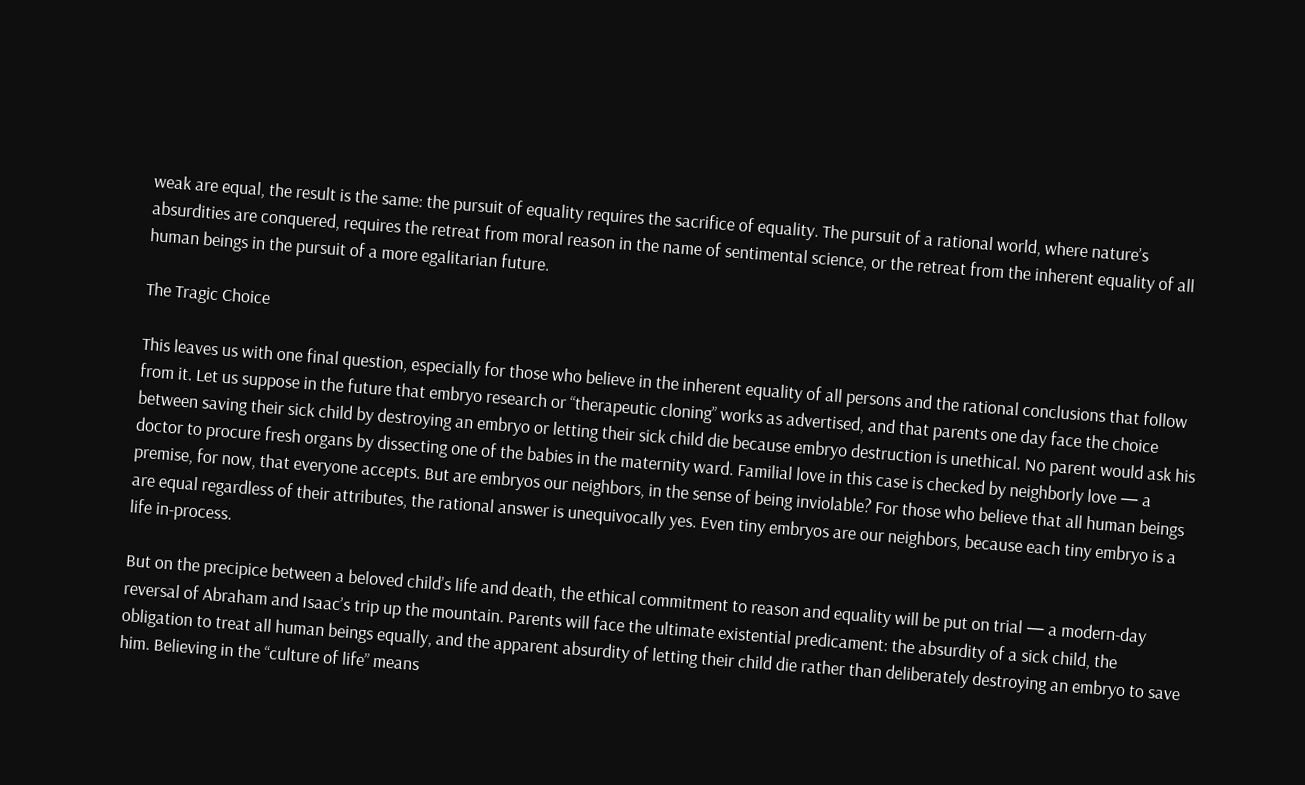weak are equal, the result is the same: the pursuit of equality requires the sacrifice of equality. The pursuit of a rational world, where nature’s absurdities are conquered, requires the retreat from moral reason in the name of sentimental science, or the retreat from the inherent equality of all human beings in the pursuit of a more egalitarian future.

The Tragic Choice

This leaves us with one final question, especially for those who believe in the inherent equality of all persons and the rational conclusions that follow from it. Let us suppose in the future that embryo research or “therapeutic cloning” works as advertised, and that parents one day face the choice between saving their sick child by destroying an embryo or letting their sick child die because embryo destruction is unethical. No parent would ask his doctor to procure fresh organs by dissecting one of the babies in the maternity ward. Familial love in this case is checked by neighborly love — a premise, for now, that everyone accepts. But are embryos our neighbors, in the sense of being inviolable? For those who believe that all human beings are equal regardless of their attributes, the rational answer is unequivocally yes. Even tiny embryos are our neighbors, because each tiny embryo is a life in-process.

But on the precipice between a beloved child’s life and death, the ethical commitment to reason and equality will be put on trial — a modern-day reversal of Abraham and Isaac’s trip up the mountain. Parents will face the ultimate existential predicament: the absurdity of a sick child, the obligation to treat all human beings equally, and the apparent absurdity of letting their child die rather than deliberately destroying an embryo to save him. Believing in the “culture of life” means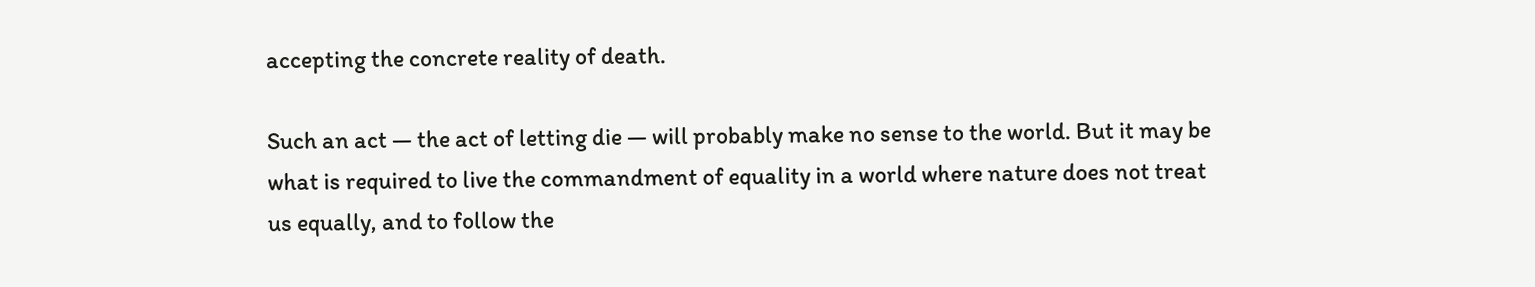accepting the concrete reality of death.

Such an act — the act of letting die — will probably make no sense to the world. But it may be what is required to live the commandment of equality in a world where nature does not treat us equally, and to follow the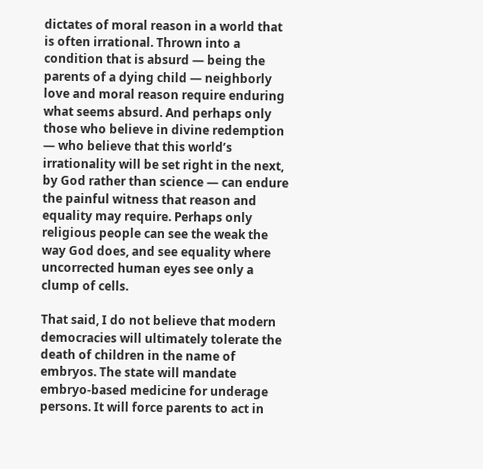dictates of moral reason in a world that is often irrational. Thrown into a condition that is absurd — being the parents of a dying child — neighborly love and moral reason require enduring what seems absurd. And perhaps only those who believe in divine redemption — who believe that this world’s irrationality will be set right in the next, by God rather than science — can endure the painful witness that reason and equality may require. Perhaps only religious people can see the weak the way God does, and see equality where uncorrected human eyes see only a clump of cells.

That said, I do not believe that modern democracies will ultimately tolerate the death of children in the name of embryos. The state will mandate embryo-based medicine for underage persons. It will force parents to act in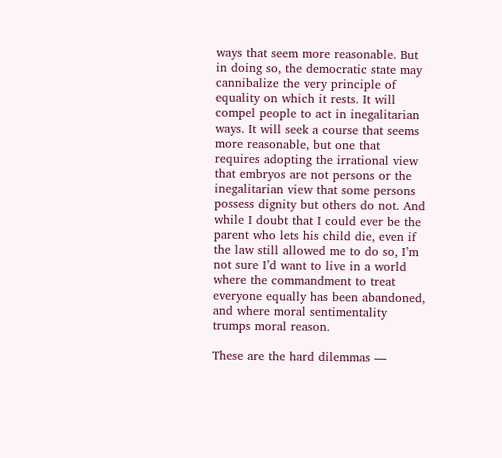ways that seem more reasonable. But in doing so, the democratic state may cannibalize the very principle of equality on which it rests. It will compel people to act in inegalitarian ways. It will seek a course that seems more reasonable, but one that requires adopting the irrational view that embryos are not persons or the inegalitarian view that some persons possess dignity but others do not. And while I doubt that I could ever be the parent who lets his child die, even if the law still allowed me to do so, I’m not sure I’d want to live in a world where the commandment to treat everyone equally has been abandoned, and where moral sentimentality trumps moral reason.

These are the hard dilemmas —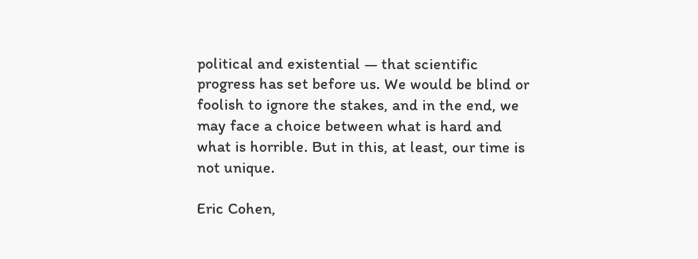political and existential — that scientific progress has set before us. We would be blind or foolish to ignore the stakes, and in the end, we may face a choice between what is hard and what is horrible. But in this, at least, our time is not unique.

Eric Cohen,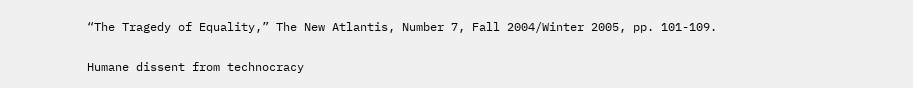“The Tragedy of Equality,” The New Atlantis, Number 7, Fall 2004/Winter 2005, pp. 101-109.

Humane dissent from technocracy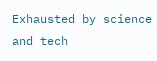Exhausted by science and tech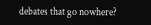debates that go nowhere?